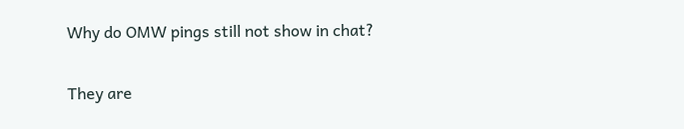Why do OMW pings still not show in chat?

They are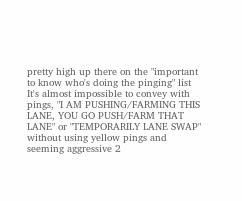pretty high up there on the "important to know who's doing the pinging" list It's almost impossible to convey with pings, "I AM PUSHING/FARMING THIS LANE, YOU GO PUSH/FARM THAT LANE" or "TEMPORARILY LANE SWAP" without using yellow pings and seeming aggressive 2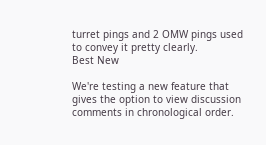turret pings and 2 OMW pings used to convey it pretty clearly.
Best New

We're testing a new feature that gives the option to view discussion comments in chronological order.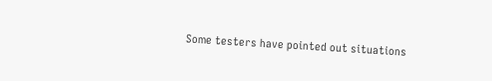Some testers have pointed out situations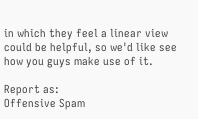in which they feel a linear view could be helpful, so we'd like see how you guys make use of it.

Report as:
Offensive Spam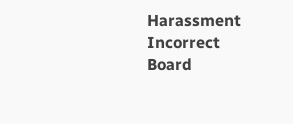Harassment Incorrect Board